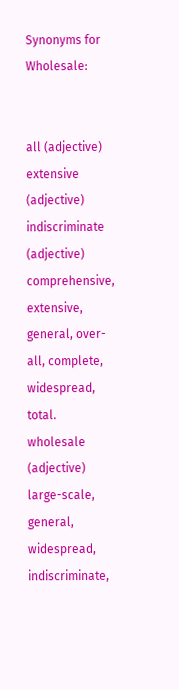Synonyms for Wholesale:


all (adjective)
extensive (adjective)
indiscriminate (adjective)
comprehensive, extensive, general, over-all, complete, widespread, total.
wholesale (adjective)
large-scale, general, widespread, indiscriminate,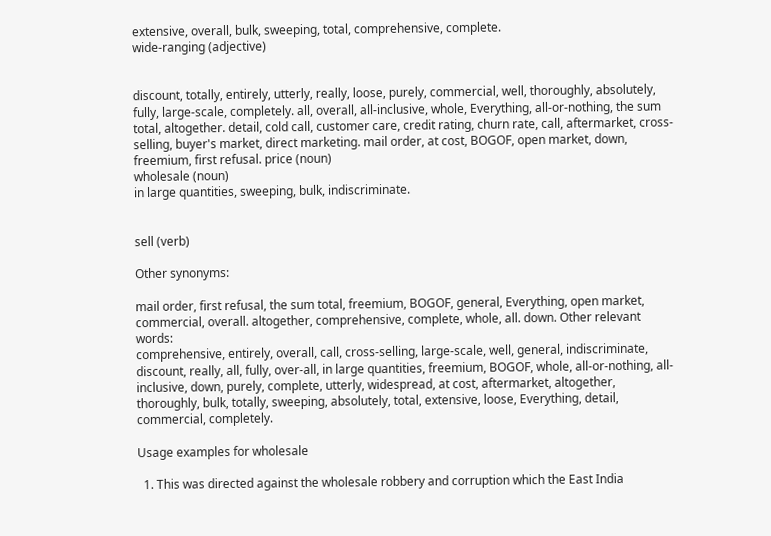extensive, overall, bulk, sweeping, total, comprehensive, complete.
wide-ranging (adjective)


discount, totally, entirely, utterly, really, loose, purely, commercial, well, thoroughly, absolutely, fully, large-scale, completely. all, overall, all-inclusive, whole, Everything, all-or-nothing, the sum total, altogether. detail, cold call, customer care, credit rating, churn rate, call, aftermarket, cross-selling, buyer's market, direct marketing. mail order, at cost, BOGOF, open market, down, freemium, first refusal. price (noun)
wholesale (noun)
in large quantities, sweeping, bulk, indiscriminate.


sell (verb)

Other synonyms:

mail order, first refusal, the sum total, freemium, BOGOF, general, Everything, open market, commercial, overall. altogether, comprehensive, complete, whole, all. down. Other relevant words:
comprehensive, entirely, overall, call, cross-selling, large-scale, well, general, indiscriminate, discount, really, all, fully, over-all, in large quantities, freemium, BOGOF, whole, all-or-nothing, all-inclusive, down, purely, complete, utterly, widespread, at cost, aftermarket, altogether, thoroughly, bulk, totally, sweeping, absolutely, total, extensive, loose, Everything, detail, commercial, completely.

Usage examples for wholesale

  1. This was directed against the wholesale robbery and corruption which the East India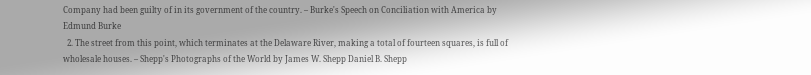Company had been guilty of in its government of the country. – Burke's Speech on Conciliation with America by Edmund Burke
  2. The street from this point, which terminates at the Delaware River, making a total of fourteen squares, is full of wholesale houses. – Shepp's Photographs of the World by James W. Shepp Daniel B. Shepp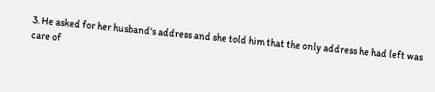3. He asked for her husband's address and she told him that the only address he had left was care of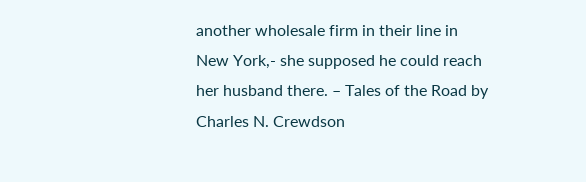another wholesale firm in their line in New York,- she supposed he could reach her husband there. – Tales of the Road by Charles N. Crewdson